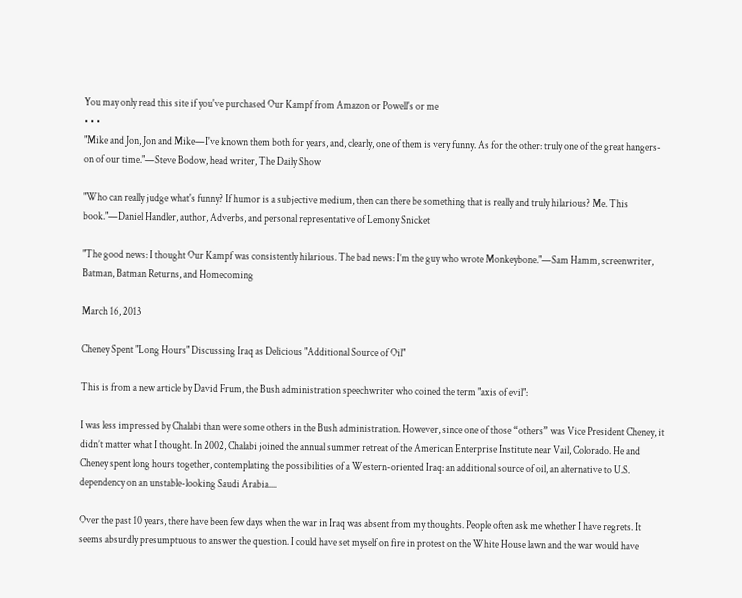You may only read this site if you've purchased Our Kampf from Amazon or Powell's or me
• • •
"Mike and Jon, Jon and Mike—I've known them both for years, and, clearly, one of them is very funny. As for the other: truly one of the great hangers-on of our time."—Steve Bodow, head writer, The Daily Show

"Who can really judge what's funny? If humor is a subjective medium, then can there be something that is really and truly hilarious? Me. This book."—Daniel Handler, author, Adverbs, and personal representative of Lemony Snicket

"The good news: I thought Our Kampf was consistently hilarious. The bad news: I’m the guy who wrote Monkeybone."—Sam Hamm, screenwriter, Batman, Batman Returns, and Homecoming

March 16, 2013

Cheney Spent "Long Hours" Discussing Iraq as Delicious "Additional Source of Oil"

This is from a new article by David Frum, the Bush administration speechwriter who coined the term "axis of evil":

I was less impressed by Chalabi than were some others in the Bush administration. However, since one of those “others” was Vice President Cheney, it didn’t matter what I thought. In 2002, Chalabi joined the annual summer retreat of the American Enterprise Institute near Vail, Colorado. He and Cheney spent long hours together, contemplating the possibilities of a Western-oriented Iraq: an additional source of oil, an alternative to U.S. dependency on an unstable-looking Saudi Arabia....

Over the past 10 years, there have been few days when the war in Iraq was absent from my thoughts. People often ask me whether I have regrets. It seems absurdly presumptuous to answer the question. I could have set myself on fire in protest on the White House lawn and the war would have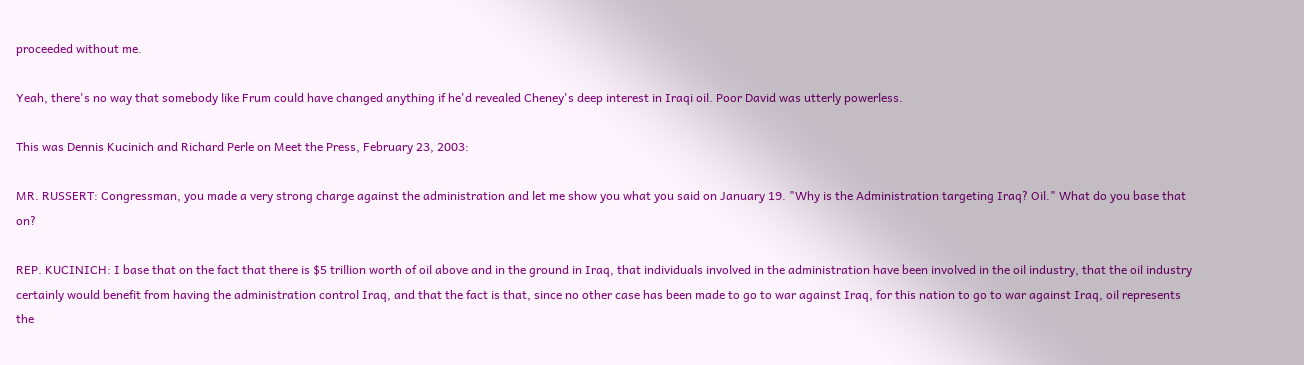proceeded without me.

Yeah, there's no way that somebody like Frum could have changed anything if he'd revealed Cheney's deep interest in Iraqi oil. Poor David was utterly powerless.

This was Dennis Kucinich and Richard Perle on Meet the Press, February 23, 2003:

MR. RUSSERT: Congressman, you made a very strong charge against the administration and let me show you what you said on January 19. "Why is the Administration targeting Iraq? Oil." What do you base that on?

REP. KUCINICH: I base that on the fact that there is $5 trillion worth of oil above and in the ground in Iraq, that individuals involved in the administration have been involved in the oil industry, that the oil industry certainly would benefit from having the administration control Iraq, and that the fact is that, since no other case has been made to go to war against Iraq, for this nation to go to war against Iraq, oil represents the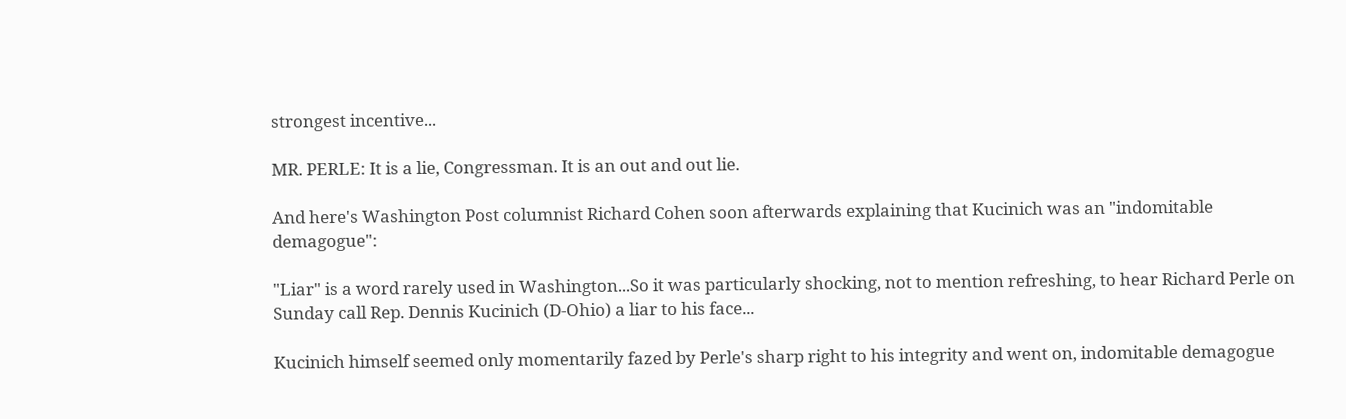strongest incentive...

MR. PERLE: It is a lie, Congressman. It is an out and out lie.

And here's Washington Post columnist Richard Cohen soon afterwards explaining that Kucinich was an "indomitable demagogue":

"Liar" is a word rarely used in Washington...So it was particularly shocking, not to mention refreshing, to hear Richard Perle on Sunday call Rep. Dennis Kucinich (D-Ohio) a liar to his face...

Kucinich himself seemed only momentarily fazed by Perle's sharp right to his integrity and went on, indomitable demagogue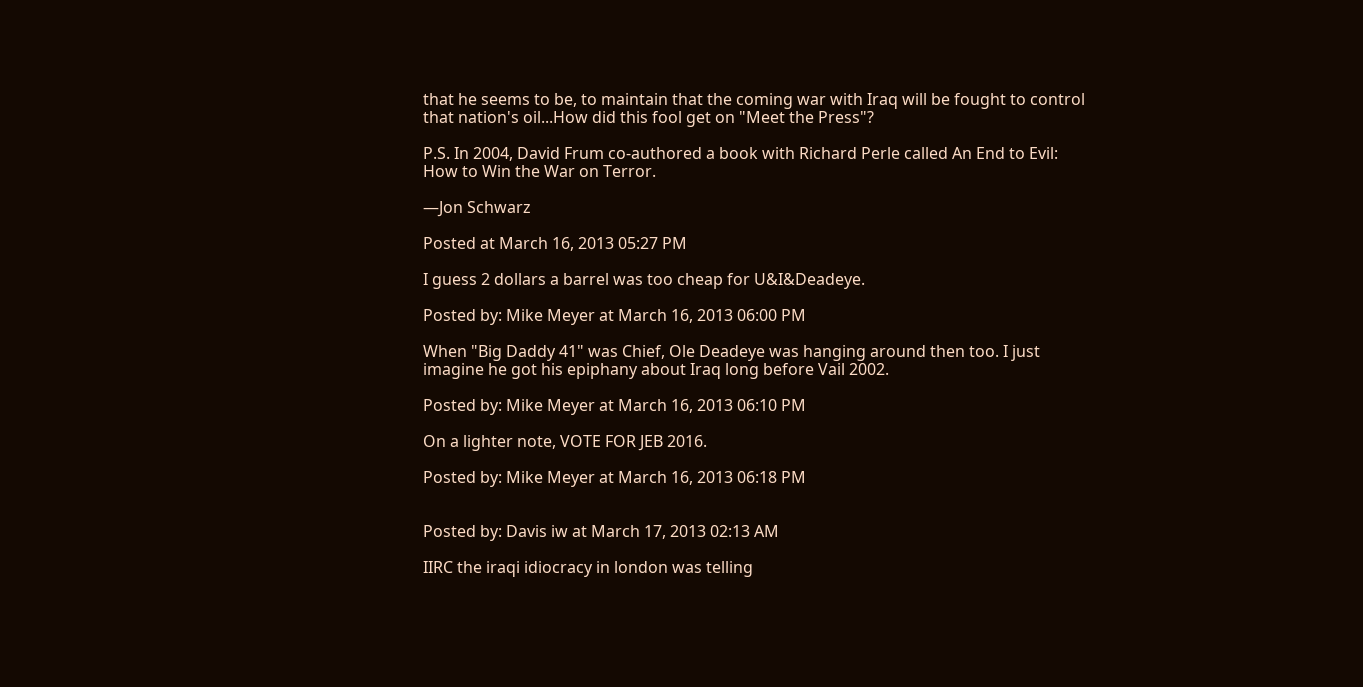that he seems to be, to maintain that the coming war with Iraq will be fought to control that nation's oil...How did this fool get on "Meet the Press"?

P.S. In 2004, David Frum co-authored a book with Richard Perle called An End to Evil: How to Win the War on Terror.

—Jon Schwarz

Posted at March 16, 2013 05:27 PM

I guess 2 dollars a barrel was too cheap for U&I&Deadeye.

Posted by: Mike Meyer at March 16, 2013 06:00 PM

When "Big Daddy 41" was Chief, Ole Deadeye was hanging around then too. I just imagine he got his epiphany about Iraq long before Vail 2002.

Posted by: Mike Meyer at March 16, 2013 06:10 PM

On a lighter note, VOTE FOR JEB 2016.

Posted by: Mike Meyer at March 16, 2013 06:18 PM


Posted by: Davis iw at March 17, 2013 02:13 AM

IIRC the iraqi idiocracy in london was telling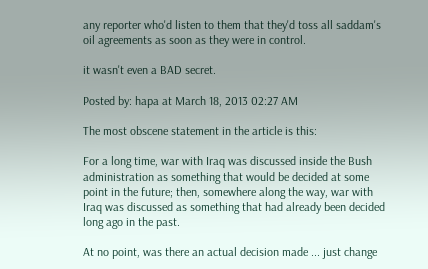any reporter who'd listen to them that they'd toss all saddam's oil agreements as soon as they were in control.

it wasn't even a BAD secret.

Posted by: hapa at March 18, 2013 02:27 AM

The most obscene statement in the article is this:

For a long time, war with Iraq was discussed inside the Bush administration as something that would be decided at some point in the future; then, somewhere along the way, war with Iraq was discussed as something that had already been decided long ago in the past.

At no point, was there an actual decision made ... just change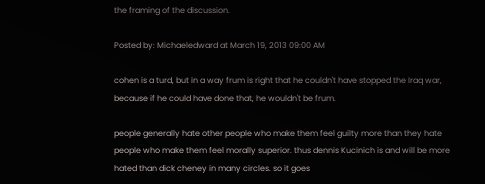the framing of the discussion.

Posted by: Michaeledward at March 19, 2013 09:00 AM

cohen is a turd, but in a way frum is right that he couldn't have stopped the Iraq war, because if he could have done that, he wouldn't be frum.

people generally hate other people who make them feel guilty more than they hate people who make them feel morally superior. thus dennis Kucinich is and will be more hated than dick cheney in many circles. so it goes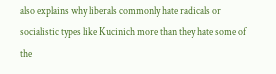also explains why liberals commonly hate radicals or socialistic types like Kucinich more than they hate some of the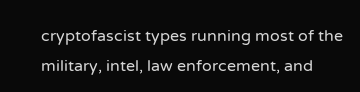cryptofascist types running most of the military, intel, law enforcement, and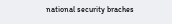national security braches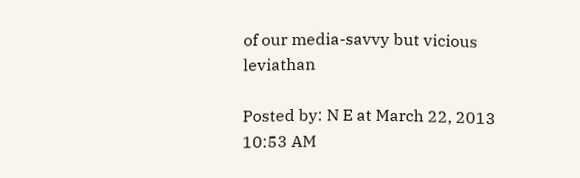of our media-savvy but vicious leviathan

Posted by: N E at March 22, 2013 10:53 AM